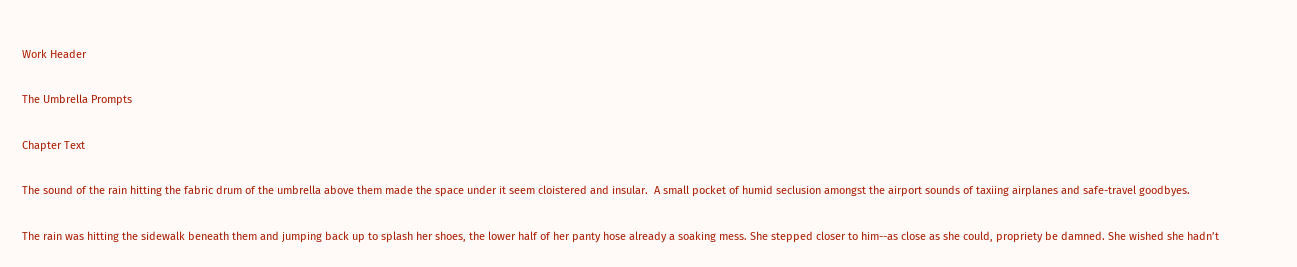Work Header

The Umbrella Prompts

Chapter Text

The sound of the rain hitting the fabric drum of the umbrella above them made the space under it seem cloistered and insular.  A small pocket of humid seclusion amongst the airport sounds of taxiing airplanes and safe-travel goodbyes.

The rain was hitting the sidewalk beneath them and jumping back up to splash her shoes, the lower half of her panty hose already a soaking mess. She stepped closer to him--as close as she could, propriety be damned. She wished she hadn’t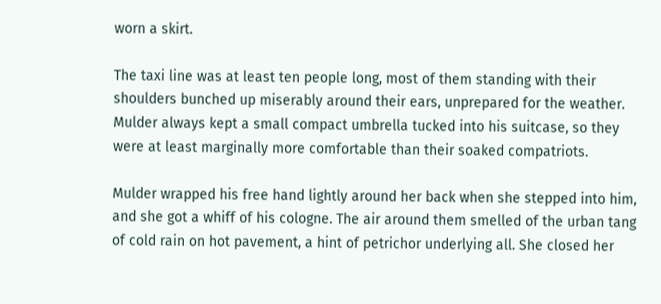worn a skirt.

The taxi line was at least ten people long, most of them standing with their shoulders bunched up miserably around their ears, unprepared for the weather. Mulder always kept a small compact umbrella tucked into his suitcase, so they were at least marginally more comfortable than their soaked compatriots.

Mulder wrapped his free hand lightly around her back when she stepped into him, and she got a whiff of his cologne. The air around them smelled of the urban tang of cold rain on hot pavement, a hint of petrichor underlying all. She closed her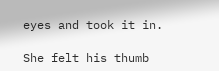eyes and took it in.

She felt his thumb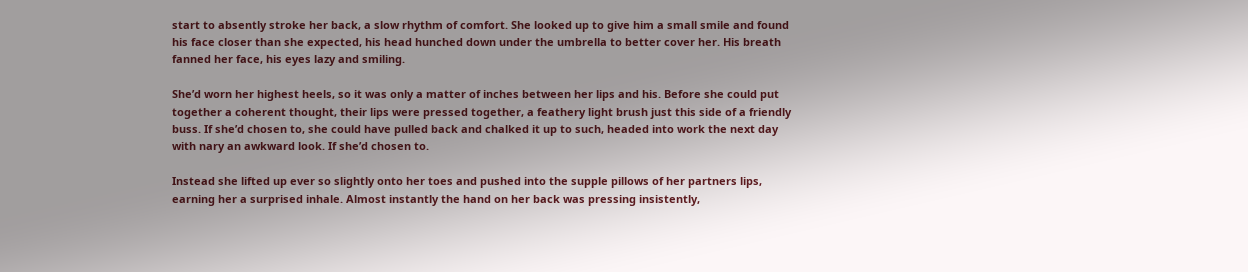start to absently stroke her back, a slow rhythm of comfort. She looked up to give him a small smile and found his face closer than she expected, his head hunched down under the umbrella to better cover her. His breath fanned her face, his eyes lazy and smiling.

She’d worn her highest heels, so it was only a matter of inches between her lips and his. Before she could put together a coherent thought, their lips were pressed together, a feathery light brush just this side of a friendly buss. If she’d chosen to, she could have pulled back and chalked it up to such, headed into work the next day with nary an awkward look. If she’d chosen to.

Instead she lifted up ever so slightly onto her toes and pushed into the supple pillows of her partners lips, earning her a surprised inhale. Almost instantly the hand on her back was pressing insistently,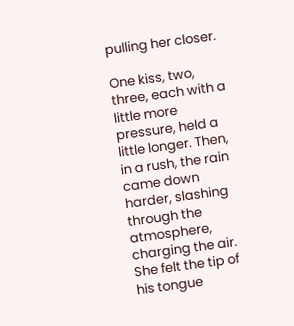pulling her closer.

One kiss, two, three, each with a little more pressure, held a little longer. Then, in a rush, the rain came down harder, slashing through the atmosphere, charging the air. She felt the tip of his tongue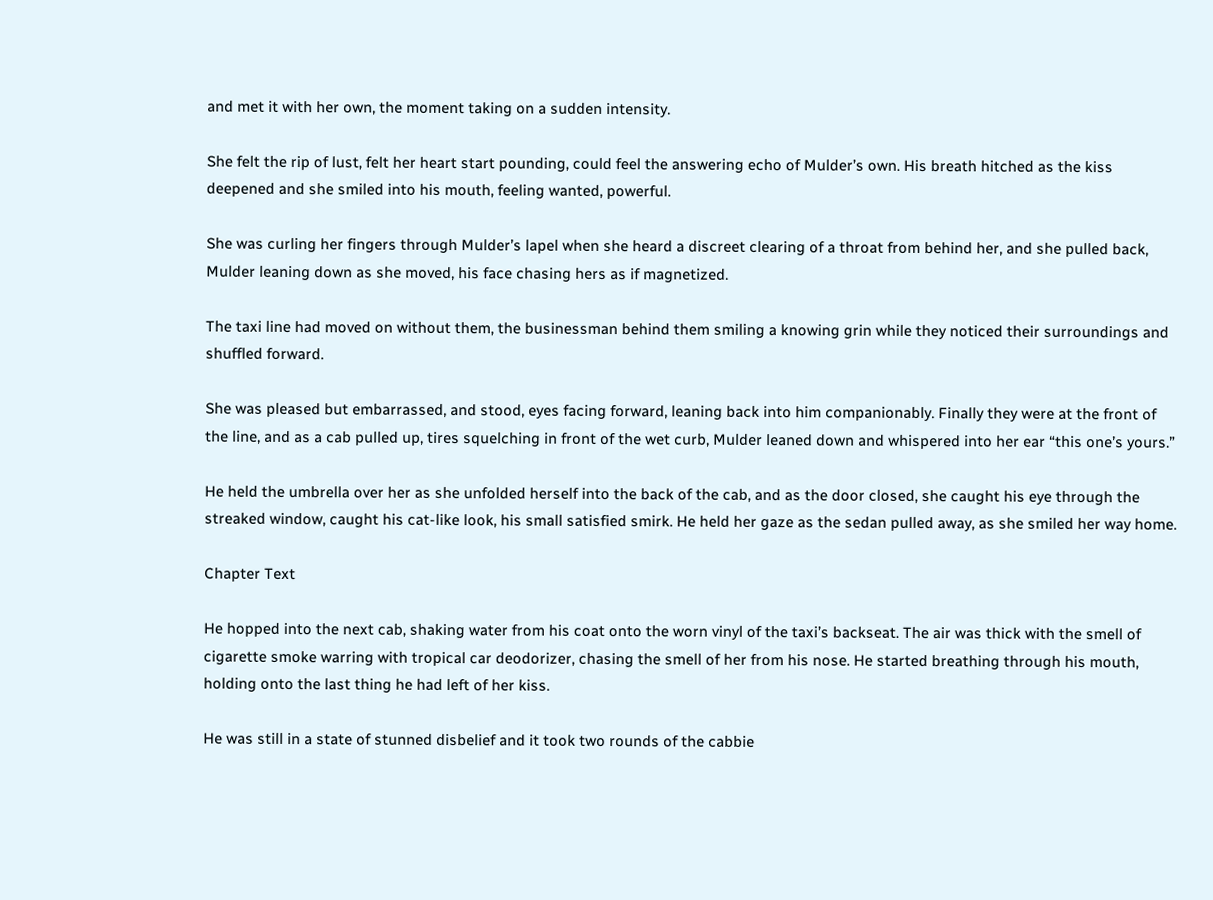and met it with her own, the moment taking on a sudden intensity.

She felt the rip of lust, felt her heart start pounding, could feel the answering echo of Mulder’s own. His breath hitched as the kiss deepened and she smiled into his mouth, feeling wanted, powerful.

She was curling her fingers through Mulder’s lapel when she heard a discreet clearing of a throat from behind her, and she pulled back, Mulder leaning down as she moved, his face chasing hers as if magnetized.

The taxi line had moved on without them, the businessman behind them smiling a knowing grin while they noticed their surroundings and shuffled forward.

She was pleased but embarrassed, and stood, eyes facing forward, leaning back into him companionably. Finally they were at the front of the line, and as a cab pulled up, tires squelching in front of the wet curb, Mulder leaned down and whispered into her ear “this one’s yours.”

He held the umbrella over her as she unfolded herself into the back of the cab, and as the door closed, she caught his eye through the streaked window, caught his cat-like look, his small satisfied smirk. He held her gaze as the sedan pulled away, as she smiled her way home.

Chapter Text

He hopped into the next cab, shaking water from his coat onto the worn vinyl of the taxi’s backseat. The air was thick with the smell of cigarette smoke warring with tropical car deodorizer, chasing the smell of her from his nose. He started breathing through his mouth, holding onto the last thing he had left of her kiss.

He was still in a state of stunned disbelief and it took two rounds of the cabbie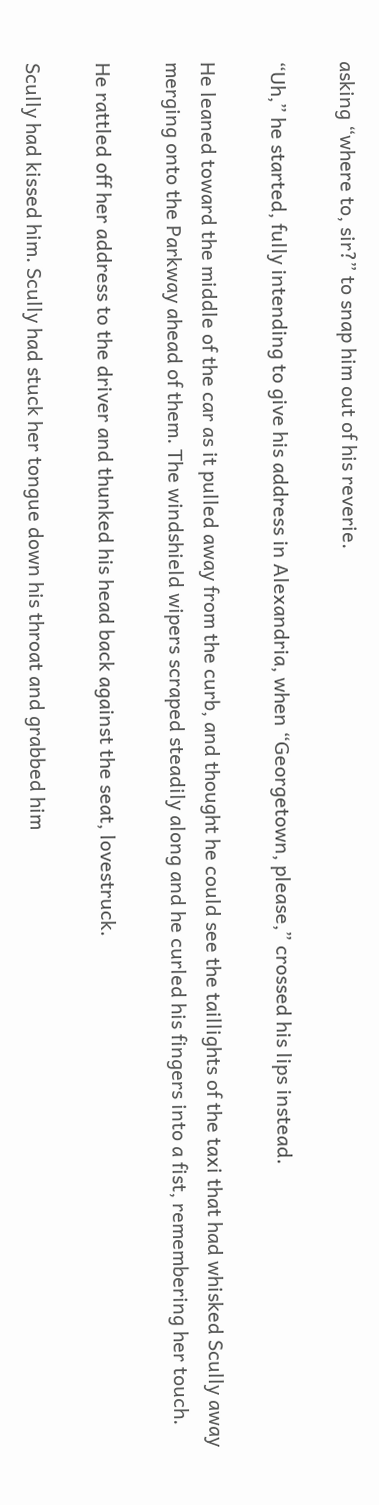asking “where to, sir?” to snap him out of his reverie.

“Uh,” he started, fully intending to give his address in Alexandria, when “Georgetown, please,” crossed his lips instead.

He leaned toward the middle of the car as it pulled away from the curb, and thought he could see the taillights of the taxi that had whisked Scully away merging onto the Parkway ahead of them. The windshield wipers scraped steadily along and he curled his fingers into a fist, remembering her touch.

He rattled off her address to the driver and thunked his head back against the seat, lovestruck.

Scully had kissed him. Scully had stuck her tongue down his throat and grabbed him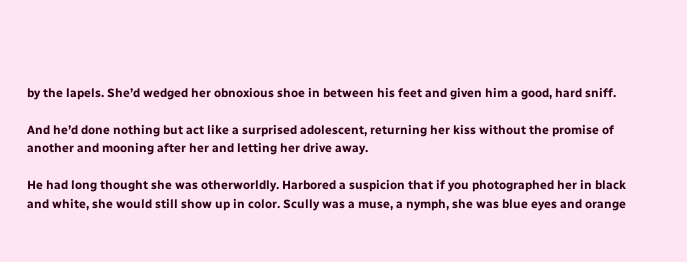by the lapels. She’d wedged her obnoxious shoe in between his feet and given him a good, hard sniff.

And he’d done nothing but act like a surprised adolescent, returning her kiss without the promise of another and mooning after her and letting her drive away.

He had long thought she was otherworldly. Harbored a suspicion that if you photographed her in black and white, she would still show up in color. Scully was a muse, a nymph, she was blue eyes and orange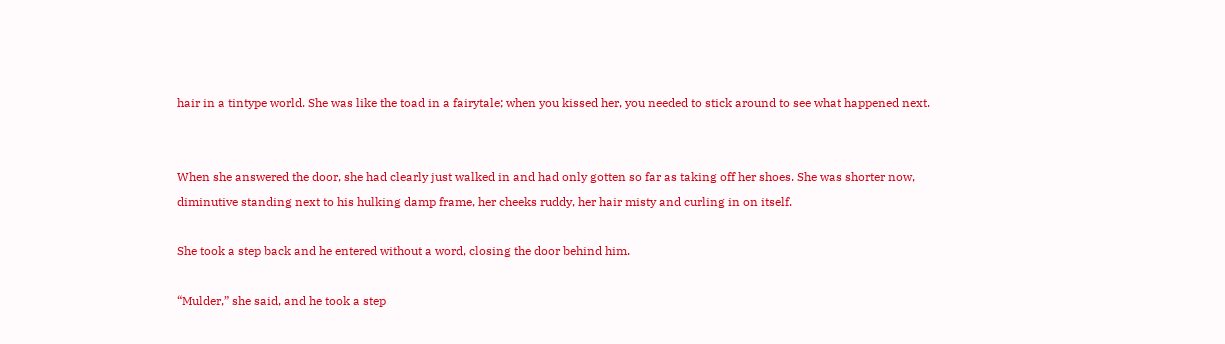hair in a tintype world. She was like the toad in a fairytale; when you kissed her, you needed to stick around to see what happened next.


When she answered the door, she had clearly just walked in and had only gotten so far as taking off her shoes. She was shorter now, diminutive standing next to his hulking damp frame, her cheeks ruddy, her hair misty and curling in on itself.

She took a step back and he entered without a word, closing the door behind him.

“Mulder,” she said, and he took a step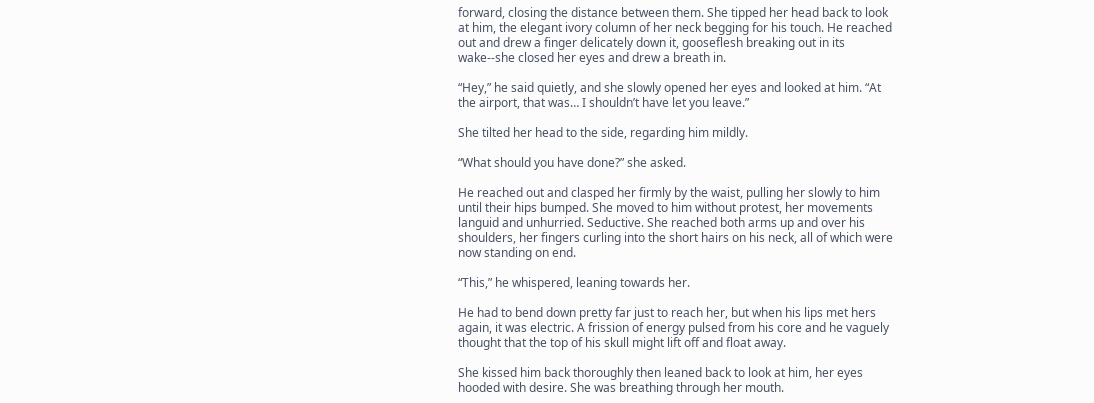forward, closing the distance between them. She tipped her head back to look at him, the elegant ivory column of her neck begging for his touch. He reached out and drew a finger delicately down it, gooseflesh breaking out in its wake--she closed her eyes and drew a breath in.

“Hey,” he said quietly, and she slowly opened her eyes and looked at him. “At the airport, that was… I shouldn’t have let you leave.”

She tilted her head to the side, regarding him mildly.

“What should you have done?” she asked.

He reached out and clasped her firmly by the waist, pulling her slowly to him until their hips bumped. She moved to him without protest, her movements languid and unhurried. Seductive. She reached both arms up and over his shoulders, her fingers curling into the short hairs on his neck, all of which were now standing on end.

“This,” he whispered, leaning towards her.

He had to bend down pretty far just to reach her, but when his lips met hers again, it was electric. A frission of energy pulsed from his core and he vaguely thought that the top of his skull might lift off and float away.

She kissed him back thoroughly then leaned back to look at him, her eyes hooded with desire. She was breathing through her mouth.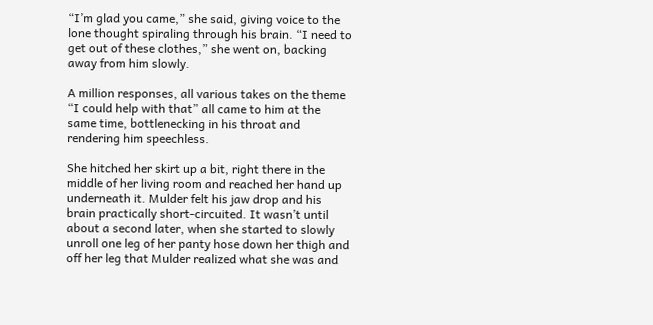“I’m glad you came,” she said, giving voice to the lone thought spiraling through his brain. “I need to get out of these clothes,” she went on, backing away from him slowly.

A million responses, all various takes on the theme “I could help with that” all came to him at the same time, bottlenecking in his throat and rendering him speechless.

She hitched her skirt up a bit, right there in the middle of her living room and reached her hand up underneath it. Mulder felt his jaw drop and his brain practically short-circuited. It wasn’t until about a second later, when she started to slowly unroll one leg of her panty hose down her thigh and off her leg that Mulder realized what she was and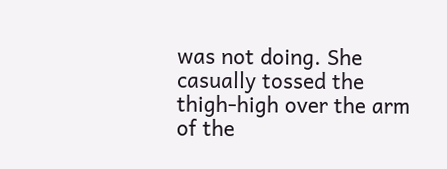was not doing. She casually tossed the thigh-high over the arm of the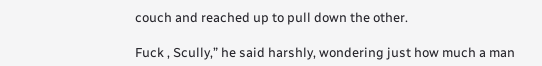couch and reached up to pull down the other.

Fuck , Scully,” he said harshly, wondering just how much a man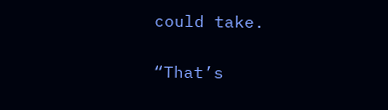could take.

“That’s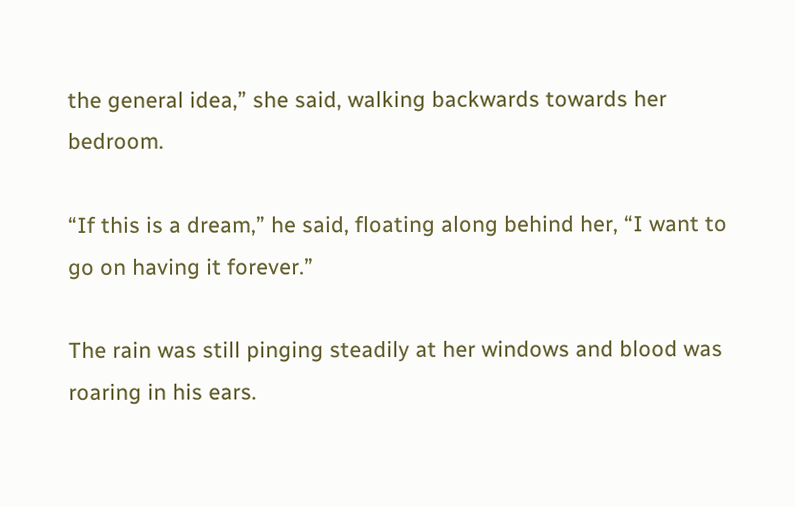the general idea,” she said, walking backwards towards her bedroom.

“If this is a dream,” he said, floating along behind her, “I want to go on having it forever.”

The rain was still pinging steadily at her windows and blood was roaring in his ears.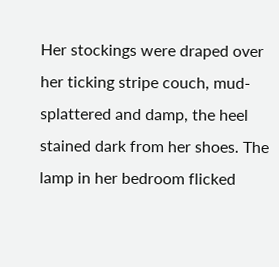Her stockings were draped over her ticking stripe couch, mud-splattered and damp, the heel stained dark from her shoes. The lamp in her bedroom flicked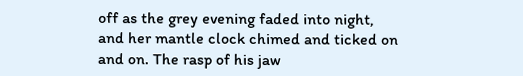off as the grey evening faded into night, and her mantle clock chimed and ticked on and on. The rasp of his jaw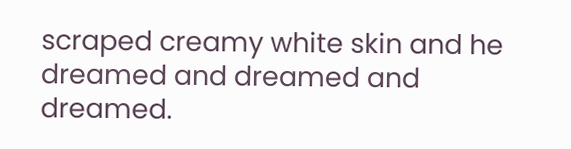scraped creamy white skin and he dreamed and dreamed and dreamed.